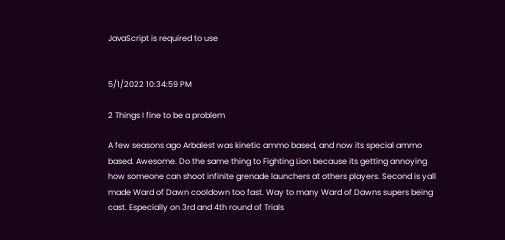JavaScript is required to use


5/1/2022 10:34:59 PM

2 Things I fine to be a problem

A few seasons ago Arbalest was kinetic ammo based, and now its special ammo based. Awesome. Do the same thing to Fighting Lion because its getting annoying how someone can shoot infinite grenade launchers at others players. Second is yall made Ward of Dawn cooldown too fast. Way to many Ward of Dawns supers being cast. Especially on 3rd and 4th round of Trials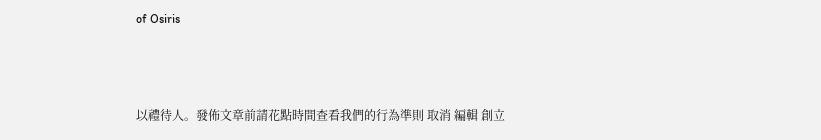of Osiris



以禮待人。發佈文章前請花點時間查看我們的行為準則 取消 編輯 創立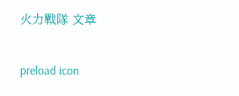火力戰隊 文章

preload icon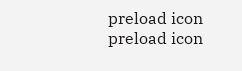preload icon
preload icon